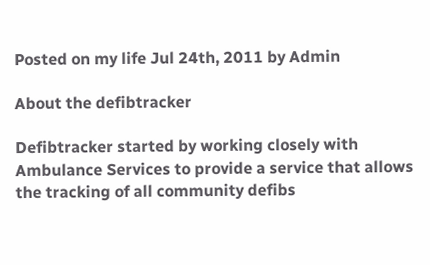Posted on my life Jul 24th, 2011 by Admin

About the defibtracker

Defibtracker started by working closely with Ambulance Services to provide a service that allows the tracking of all community defibs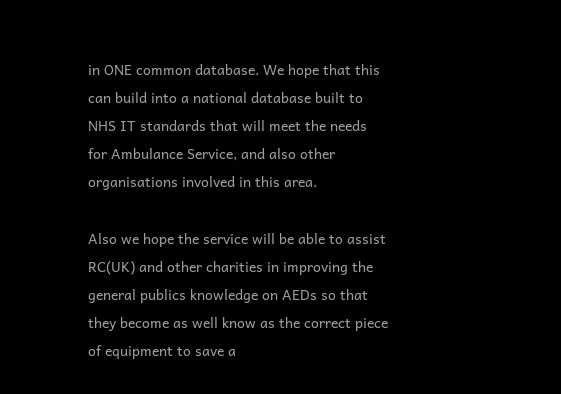in ONE common database. We hope that this can build into a national database built to NHS IT standards that will meet the needs for Ambulance Service, and also other organisations involved in this area.

Also we hope the service will be able to assist RC(UK) and other charities in improving the general publics knowledge on AEDs so that they become as well know as the correct piece of equipment to save a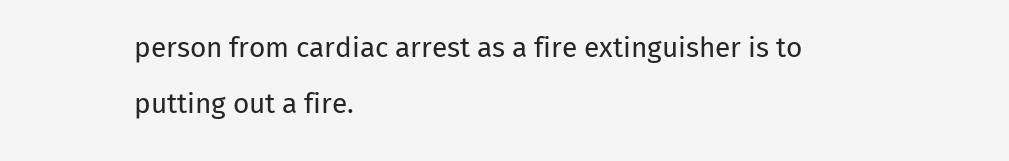person from cardiac arrest as a fire extinguisher is to putting out a fire.